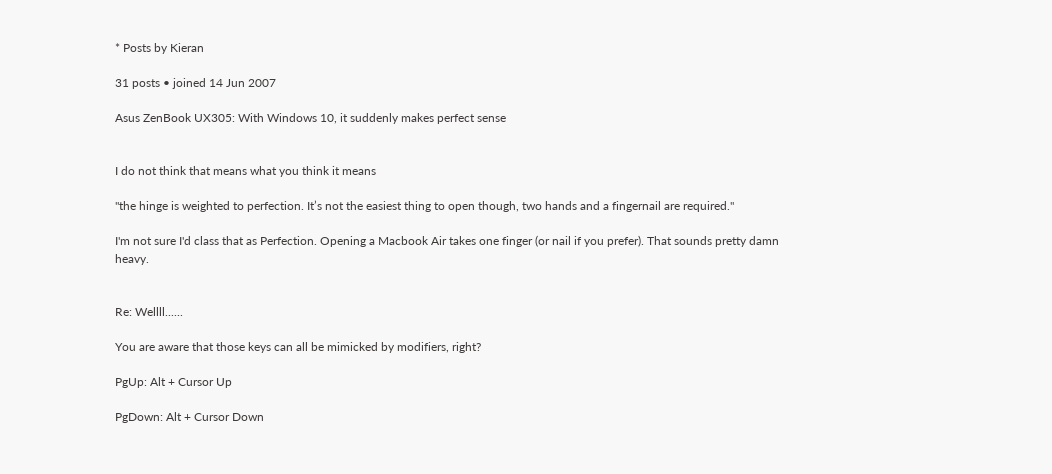* Posts by Kieran

31 posts • joined 14 Jun 2007

Asus ZenBook UX305: With Windows 10, it suddenly makes perfect sense


I do not think that means what you think it means

"the hinge is weighted to perfection. It’s not the easiest thing to open though, two hands and a fingernail are required."

I'm not sure I'd class that as Perfection. Opening a Macbook Air takes one finger (or nail if you prefer). That sounds pretty damn heavy.


Re: Wellll......

You are aware that those keys can all be mimicked by modifiers, right?

PgUp: Alt + Cursor Up

PgDown: Alt + Cursor Down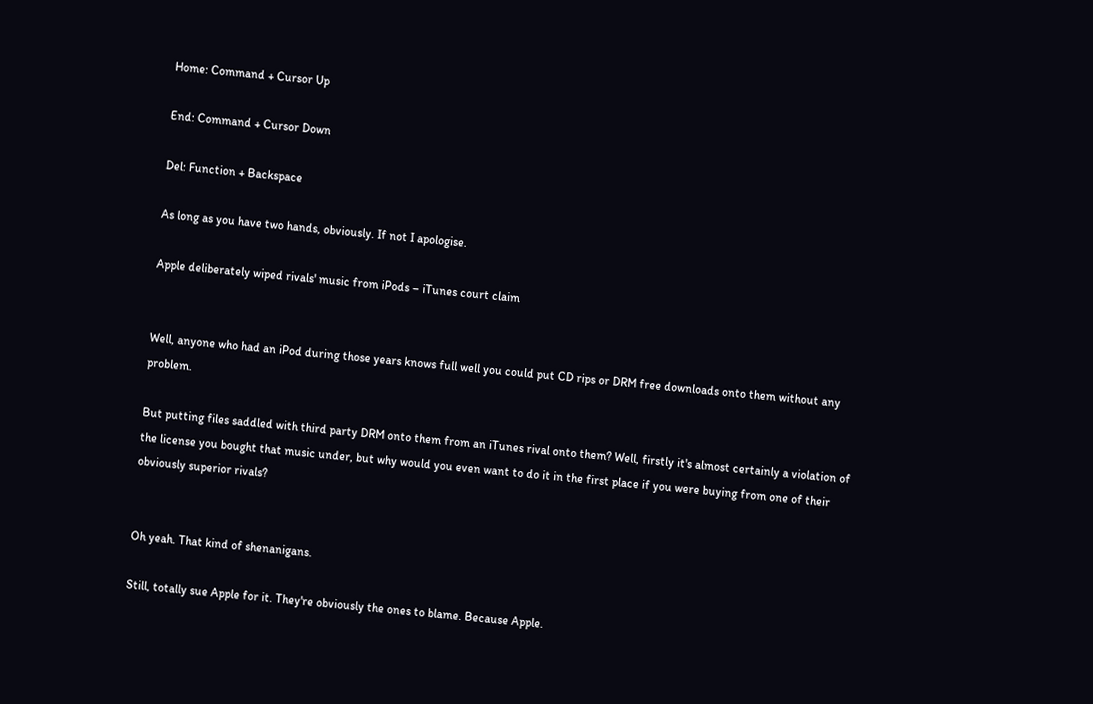Home: Command + Cursor Up

End: Command + Cursor Down

Del: Function + Backspace

As long as you have two hands, obviously. If not I apologise.

Apple deliberately wiped rivals' music from iPods – iTunes court claim


Well, anyone who had an iPod during those years knows full well you could put CD rips or DRM free downloads onto them without any problem.

But putting files saddled with third party DRM onto them from an iTunes rival onto them? Well, firstly it's almost certainly a violation of the license you bought that music under, but why would you even want to do it in the first place if you were buying from one of their obviously superior rivals?


Oh yeah. That kind of shenanigans.

Still, totally sue Apple for it. They're obviously the ones to blame. Because Apple.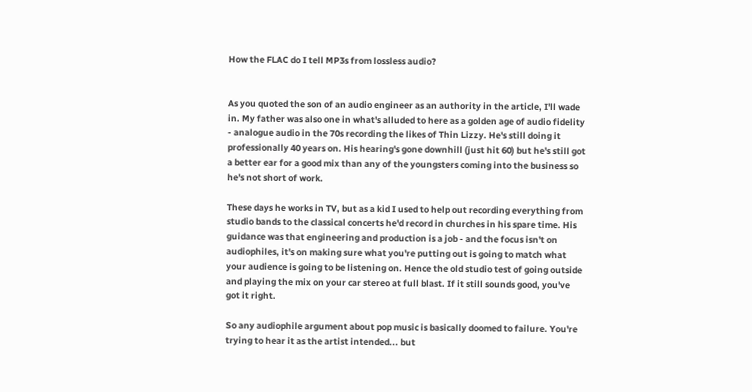How the FLAC do I tell MP3s from lossless audio?


As you quoted the son of an audio engineer as an authority in the article, I'll wade in. My father was also one in what's alluded to here as a golden age of audio fidelity - analogue audio in the 70s recording the likes of Thin Lizzy. He's still doing it professionally 40 years on. His hearing's gone downhill (just hit 60) but he's still got a better ear for a good mix than any of the youngsters coming into the business so he's not short of work.

These days he works in TV, but as a kid I used to help out recording everything from studio bands to the classical concerts he'd record in churches in his spare time. His guidance was that engineering and production is a job - and the focus isn't on audiophiles, it's on making sure what you're putting out is going to match what your audience is going to be listening on. Hence the old studio test of going outside and playing the mix on your car stereo at full blast. If it still sounds good, you've got it right.

So any audiophile argument about pop music is basically doomed to failure. You're trying to hear it as the artist intended... but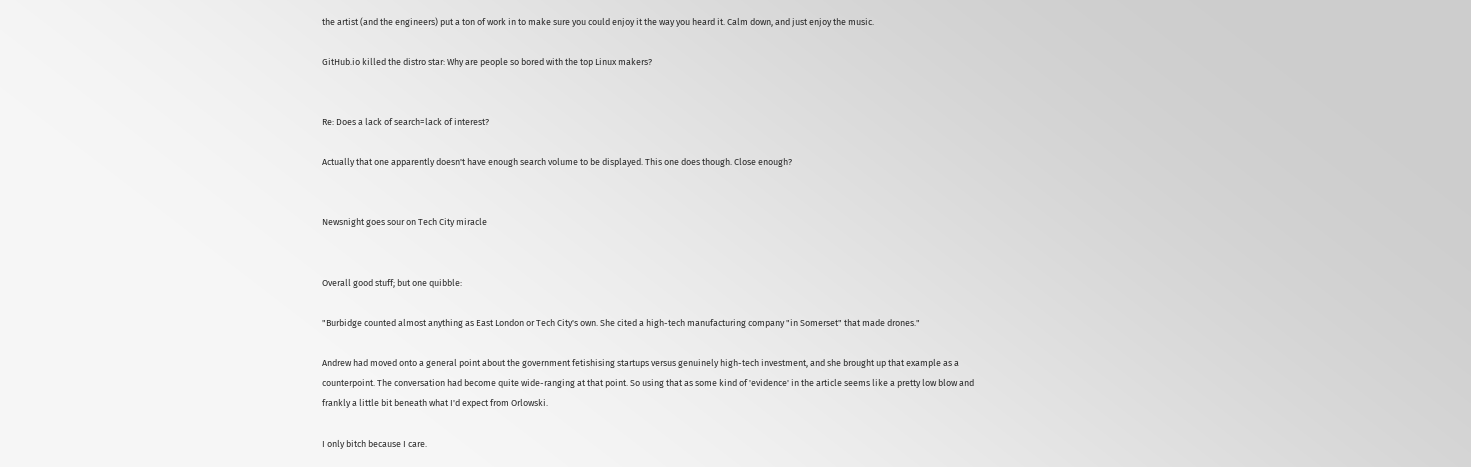the artist (and the engineers) put a ton of work in to make sure you could enjoy it the way you heard it. Calm down, and just enjoy the music.

GitHub.io killed the distro star: Why are people so bored with the top Linux makers?


Re: Does a lack of search=lack of interest?

Actually that one apparently doesn't have enough search volume to be displayed. This one does though. Close enough?


Newsnight goes sour on Tech City miracle


Overall good stuff; but one quibble:

"Burbidge counted almost anything as East London or Tech City's own. She cited a high-tech manufacturing company "in Somerset" that made drones."

Andrew had moved onto a general point about the government fetishising startups versus genuinely high-tech investment, and she brought up that example as a counterpoint. The conversation had become quite wide-ranging at that point. So using that as some kind of 'evidence' in the article seems like a pretty low blow and frankly a little bit beneath what I'd expect from Orlowski.

I only bitch because I care.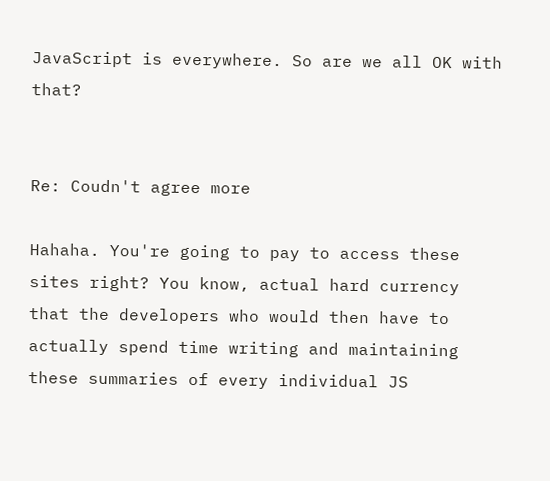JavaScript is everywhere. So are we all OK with that?


Re: Coudn't agree more

Hahaha. You're going to pay to access these sites right? You know, actual hard currency that the developers who would then have to actually spend time writing and maintaining these summaries of every individual JS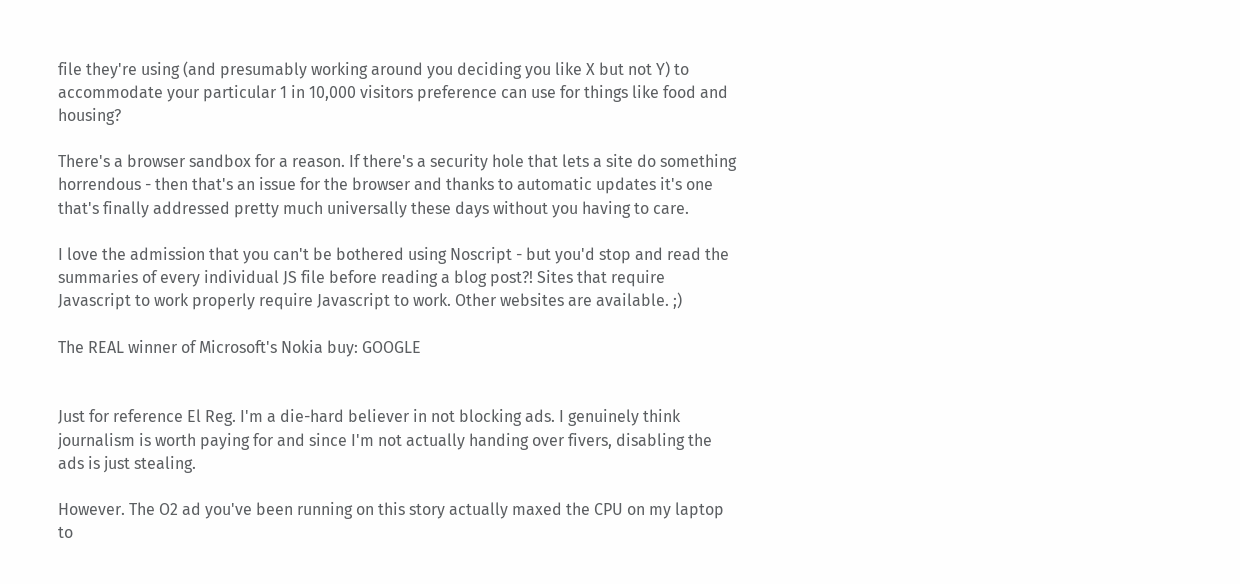file they're using (and presumably working around you deciding you like X but not Y) to accommodate your particular 1 in 10,000 visitors preference can use for things like food and housing?

There's a browser sandbox for a reason. If there's a security hole that lets a site do something horrendous - then that's an issue for the browser and thanks to automatic updates it's one that's finally addressed pretty much universally these days without you having to care.

I love the admission that you can't be bothered using Noscript - but you'd stop and read the summaries of every individual JS file before reading a blog post?! Sites that require Javascript to work properly require Javascript to work. Other websites are available. ;)

The REAL winner of Microsoft's Nokia buy: GOOGLE


Just for reference El Reg. I'm a die-hard believer in not blocking ads. I genuinely think journalism is worth paying for and since I'm not actually handing over fivers, disabling the ads is just stealing.

However. The O2 ad you've been running on this story actually maxed the CPU on my laptop to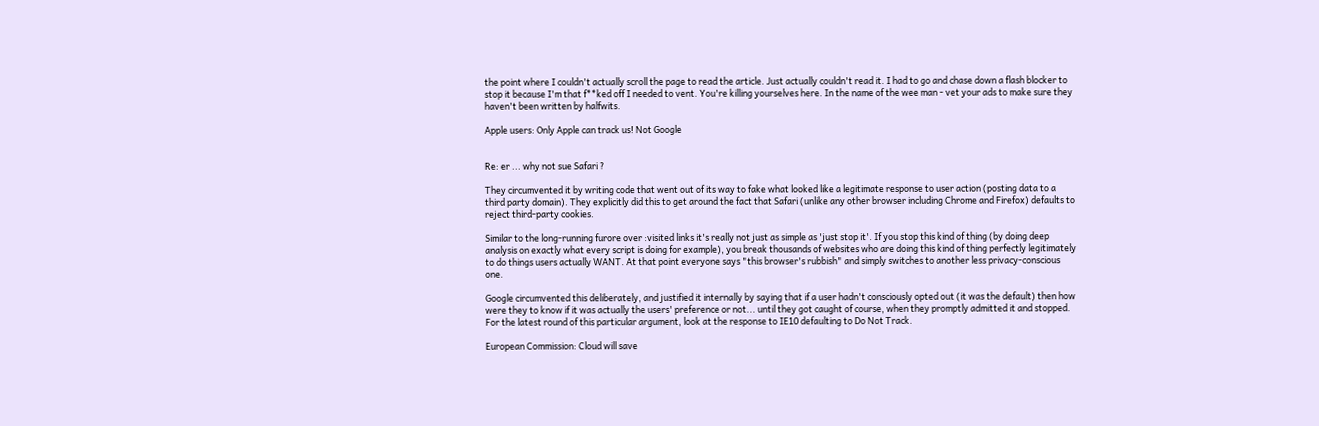the point where I couldn't actually scroll the page to read the article. Just actually couldn't read it. I had to go and chase down a flash blocker to stop it because I'm that f**ked off I needed to vent. You're killing yourselves here. In the name of the wee man - vet your ads to make sure they haven't been written by halfwits.

Apple users: Only Apple can track us! Not Google


Re: er ... why not sue Safari ?

They circumvented it by writing code that went out of its way to fake what looked like a legitimate response to user action (posting data to a third party domain). They explicitly did this to get around the fact that Safari (unlike any other browser including Chrome and Firefox) defaults to reject third-party cookies.

Similar to the long-running furore over :visited links it's really not just as simple as 'just stop it'. If you stop this kind of thing (by doing deep analysis on exactly what every script is doing for example), you break thousands of websites who are doing this kind of thing perfectly legitimately to do things users actually WANT. At that point everyone says "this browser's rubbish" and simply switches to another less privacy-conscious one.

Google circumvented this deliberately, and justified it internally by saying that if a user hadn't consciously opted out (it was the default) then how were they to know if it was actually the users' preference or not... until they got caught of course, when they promptly admitted it and stopped. For the latest round of this particular argument, look at the response to IE10 defaulting to Do Not Track.

European Commission: Cloud will save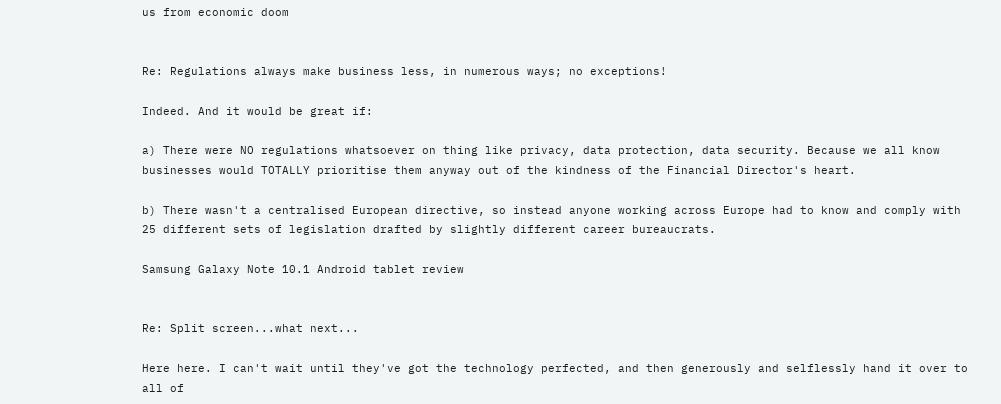us from economic doom


Re: Regulations always make business less, in numerous ways; no exceptions!

Indeed. And it would be great if:

a) There were NO regulations whatsoever on thing like privacy, data protection, data security. Because we all know businesses would TOTALLY prioritise them anyway out of the kindness of the Financial Director's heart.

b) There wasn't a centralised European directive, so instead anyone working across Europe had to know and comply with 25 different sets of legislation drafted by slightly different career bureaucrats.

Samsung Galaxy Note 10.1 Android tablet review


Re: Split screen...what next...

Here here. I can't wait until they've got the technology perfected, and then generously and selflessly hand it over to all of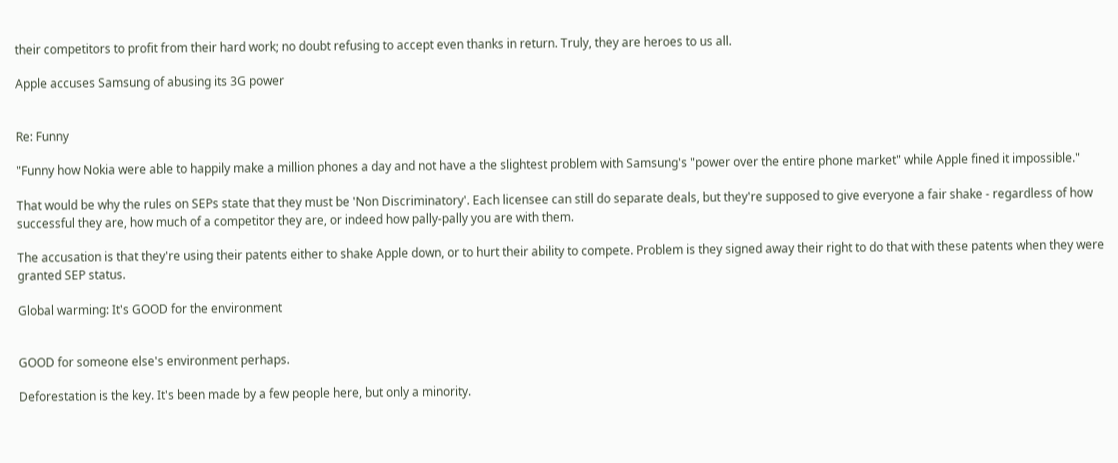their competitors to profit from their hard work; no doubt refusing to accept even thanks in return. Truly, they are heroes to us all.

Apple accuses Samsung of abusing its 3G power


Re: Funny

"Funny how Nokia were able to happily make a million phones a day and not have a the slightest problem with Samsung's "power over the entire phone market" while Apple fined it impossible."

That would be why the rules on SEPs state that they must be 'Non Discriminatory'. Each licensee can still do separate deals, but they're supposed to give everyone a fair shake - regardless of how successful they are, how much of a competitor they are, or indeed how pally-pally you are with them.

The accusation is that they're using their patents either to shake Apple down, or to hurt their ability to compete. Problem is they signed away their right to do that with these patents when they were granted SEP status.

Global warming: It's GOOD for the environment


GOOD for someone else's environment perhaps.

Deforestation is the key. It's been made by a few people here, but only a minority.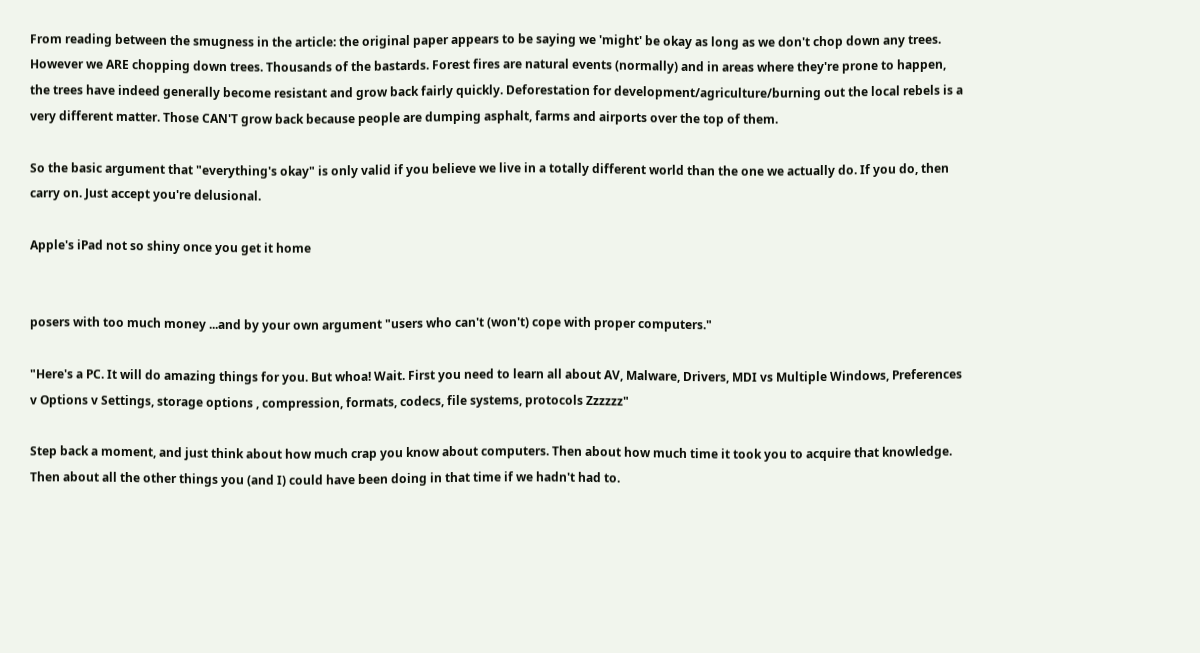From reading between the smugness in the article: the original paper appears to be saying we 'might' be okay as long as we don't chop down any trees. However we ARE chopping down trees. Thousands of the bastards. Forest fires are natural events (normally) and in areas where they're prone to happen, the trees have indeed generally become resistant and grow back fairly quickly. Deforestation for development/agriculture/burning out the local rebels is a very different matter. Those CAN'T grow back because people are dumping asphalt, farms and airports over the top of them.

So the basic argument that "everything's okay" is only valid if you believe we live in a totally different world than the one we actually do. If you do, then carry on. Just accept you're delusional.

Apple's iPad not so shiny once you get it home


posers with too much money ...and by your own argument "users who can't (won't) cope with proper computers."

"Here's a PC. It will do amazing things for you. But whoa! Wait. First you need to learn all about AV, Malware, Drivers, MDI vs Multiple Windows, Preferences v Options v Settings, storage options , compression, formats, codecs, file systems, protocols Zzzzzz"

Step back a moment, and just think about how much crap you know about computers. Then about how much time it took you to acquire that knowledge. Then about all the other things you (and I) could have been doing in that time if we hadn't had to.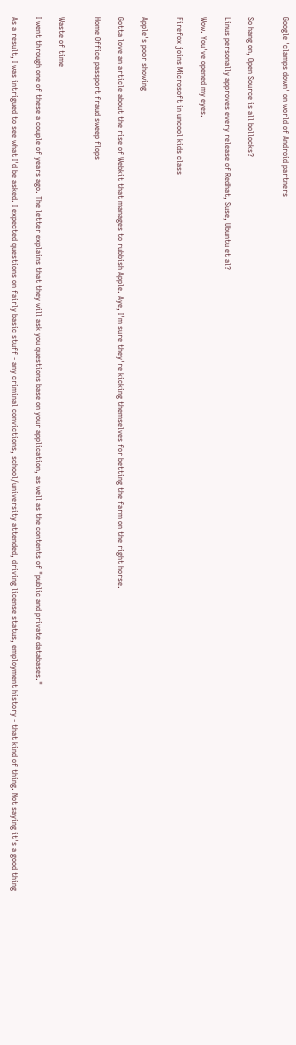Google 'clamps down' on world of Android partners


So hang on, Open Source is all bollocks?

Linus personally approves every release of Redhat, Suse, Ubuntu et al?

Wow. You've opened my eyes.

Firefox joins Microsoft in uncool kids class


Apple's poor showing

Gotta love an article about the rise of Webkit that manages to rubbish Apple. Aye, I'm sure they're kicking themselves for betting the farm on the right horse.

Home Office passport fraud sweep flops


Waste of time

I went through one of these a couple of years ago. The letter explains that they will ask you questions base on your application, as well as the contents of "public and private databases."

As a result, I was intrigued to see what I'd be asked. I expected questions on fairly basic stuff - any criminal convictions, school/university attended, driving license status, employment history - that kind of thing. Not saying it's a good thing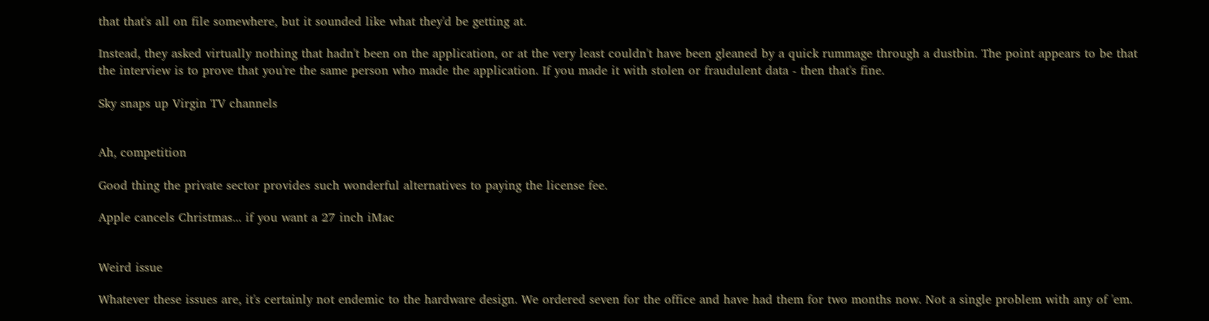that that's all on file somewhere, but it sounded like what they'd be getting at.

Instead, they asked virtually nothing that hadn't been on the application, or at the very least couldn't have been gleaned by a quick rummage through a dustbin. The point appears to be that the interview is to prove that you're the same person who made the application. If you made it with stolen or fraudulent data - then that's fine.

Sky snaps up Virgin TV channels


Ah, competition

Good thing the private sector provides such wonderful alternatives to paying the license fee.

Apple cancels Christmas... if you want a 27 inch iMac


Weird issue

Whatever these issues are, it's certainly not endemic to the hardware design. We ordered seven for the office and have had them for two months now. Not a single problem with any of 'em.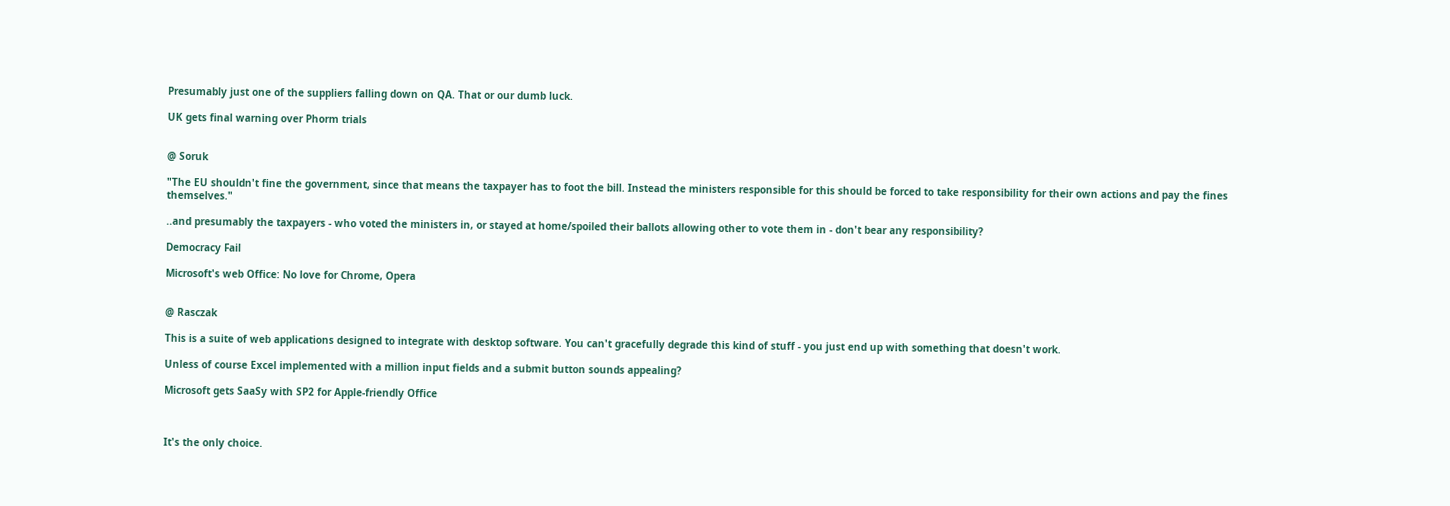Presumably just one of the suppliers falling down on QA. That or our dumb luck.

UK gets final warning over Phorm trials


@ Soruk

"The EU shouldn't fine the government, since that means the taxpayer has to foot the bill. Instead the ministers responsible for this should be forced to take responsibility for their own actions and pay the fines themselves."

..and presumably the taxpayers - who voted the ministers in, or stayed at home/spoiled their ballots allowing other to vote them in - don't bear any responsibility?

Democracy Fail

Microsoft's web Office: No love for Chrome, Opera


@ Rasczak

This is a suite of web applications designed to integrate with desktop software. You can't gracefully degrade this kind of stuff - you just end up with something that doesn't work.

Unless of course Excel implemented with a million input fields and a submit button sounds appealing?

Microsoft gets SaaSy with SP2 for Apple-friendly Office



It's the only choice.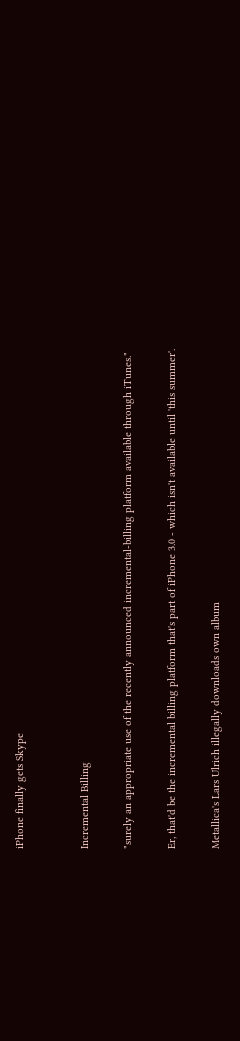iPhone finally gets Skype


Incremental Billing

"surely an appropriate use of the recently announced incremental-billing platform available through iTunes."

Er, that'd be the incremental billing platform that's part of iPhone 3.0 - which isn't available until 'this summer'.

Metallica's Lars Ulrich illegally downloads own album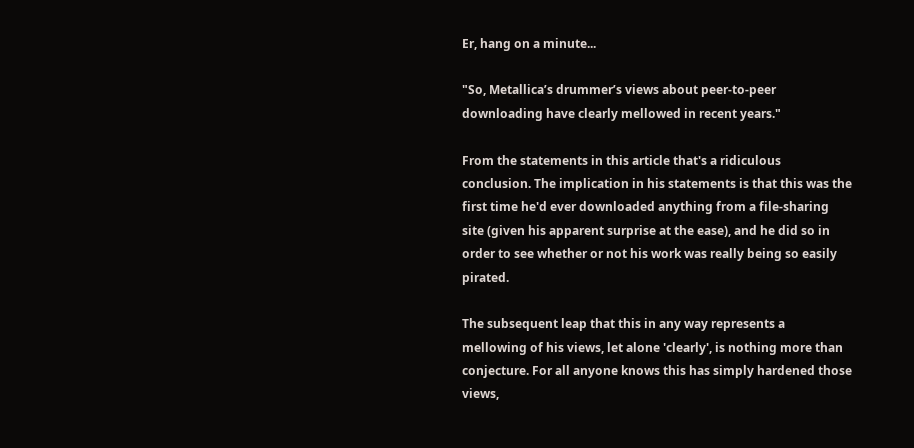Er, hang on a minute...

"So, Metallica’s drummer’s views about peer-to-peer downloading have clearly mellowed in recent years."

From the statements in this article that's a ridiculous conclusion. The implication in his statements is that this was the first time he'd ever downloaded anything from a file-sharing site (given his apparent surprise at the ease), and he did so in order to see whether or not his work was really being so easily pirated.

The subsequent leap that this in any way represents a mellowing of his views, let alone 'clearly', is nothing more than conjecture. For all anyone knows this has simply hardened those views,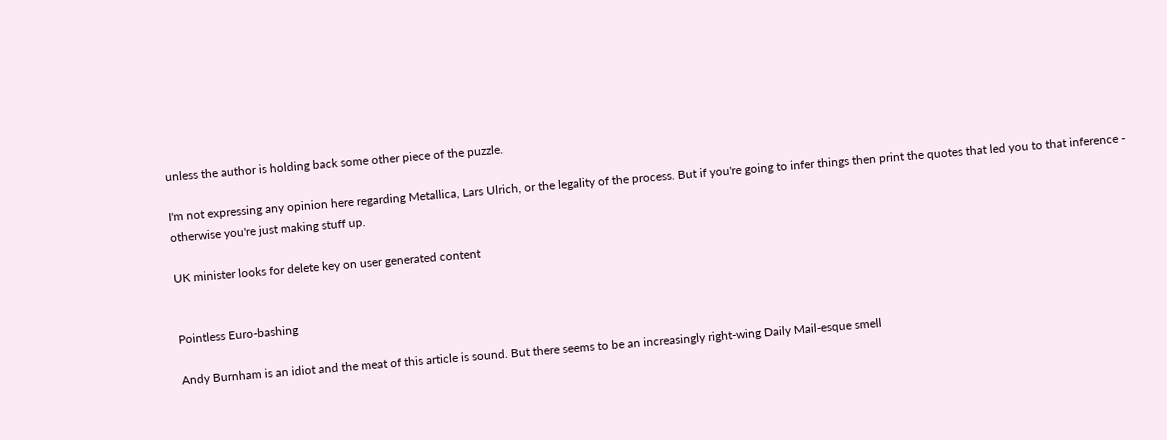unless the author is holding back some other piece of the puzzle.

I'm not expressing any opinion here regarding Metallica, Lars Ulrich, or the legality of the process. But if you're going to infer things then print the quotes that led you to that inference - otherwise you're just making stuff up.

UK minister looks for delete key on user generated content


Pointless Euro-bashing

Andy Burnham is an idiot and the meat of this article is sound. But there seems to be an increasingly right-wing Daily Mail-esque smell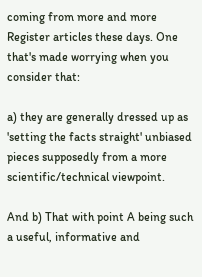coming from more and more Register articles these days. One that's made worrying when you consider that:

a) they are generally dressed up as 'setting the facts straight' unbiased pieces supposedly from a more scientific/technical viewpoint.

And b) That with point A being such a useful, informative and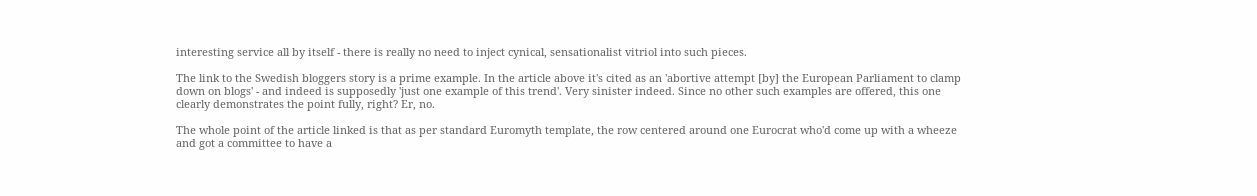interesting service all by itself - there is really no need to inject cynical, sensationalist vitriol into such pieces.

The link to the Swedish bloggers story is a prime example. In the article above it's cited as an 'abortive attempt [by] the European Parliament to clamp down on blogs' - and indeed is supposedly 'just one example of this trend'. Very sinister indeed. Since no other such examples are offered, this one clearly demonstrates the point fully, right? Er, no.

The whole point of the article linked is that as per standard Euromyth template, the row centered around one Eurocrat who'd come up with a wheeze and got a committee to have a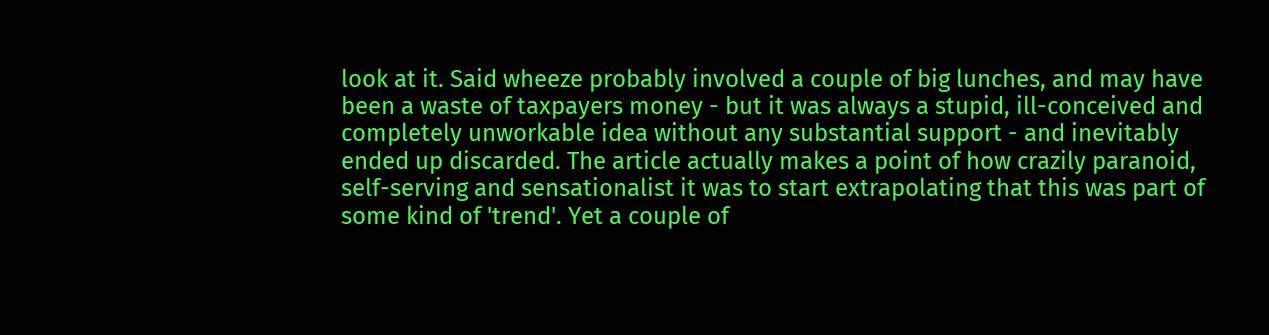look at it. Said wheeze probably involved a couple of big lunches, and may have been a waste of taxpayers money - but it was always a stupid, ill-conceived and completely unworkable idea without any substantial support - and inevitably ended up discarded. The article actually makes a point of how crazily paranoid, self-serving and sensationalist it was to start extrapolating that this was part of some kind of 'trend'. Yet a couple of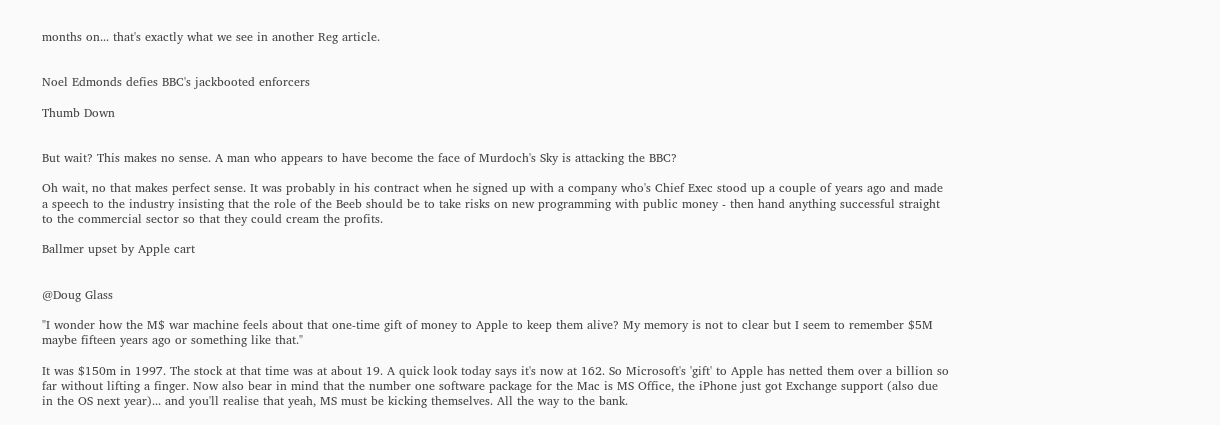months on... that's exactly what we see in another Reg article.


Noel Edmonds defies BBC's jackbooted enforcers

Thumb Down


But wait? This makes no sense. A man who appears to have become the face of Murdoch's Sky is attacking the BBC?

Oh wait, no that makes perfect sense. It was probably in his contract when he signed up with a company who's Chief Exec stood up a couple of years ago and made a speech to the industry insisting that the role of the Beeb should be to take risks on new programming with public money - then hand anything successful straight to the commercial sector so that they could cream the profits.

Ballmer upset by Apple cart


@Doug Glass

"I wonder how the M$ war machine feels about that one-time gift of money to Apple to keep them alive? My memory is not to clear but I seem to remember $5M maybe fifteen years ago or something like that."

It was $150m in 1997. The stock at that time was at about 19. A quick look today says it's now at 162. So Microsoft's 'gift' to Apple has netted them over a billion so far without lifting a finger. Now also bear in mind that the number one software package for the Mac is MS Office, the iPhone just got Exchange support (also due in the OS next year)... and you'll realise that yeah, MS must be kicking themselves. All the way to the bank.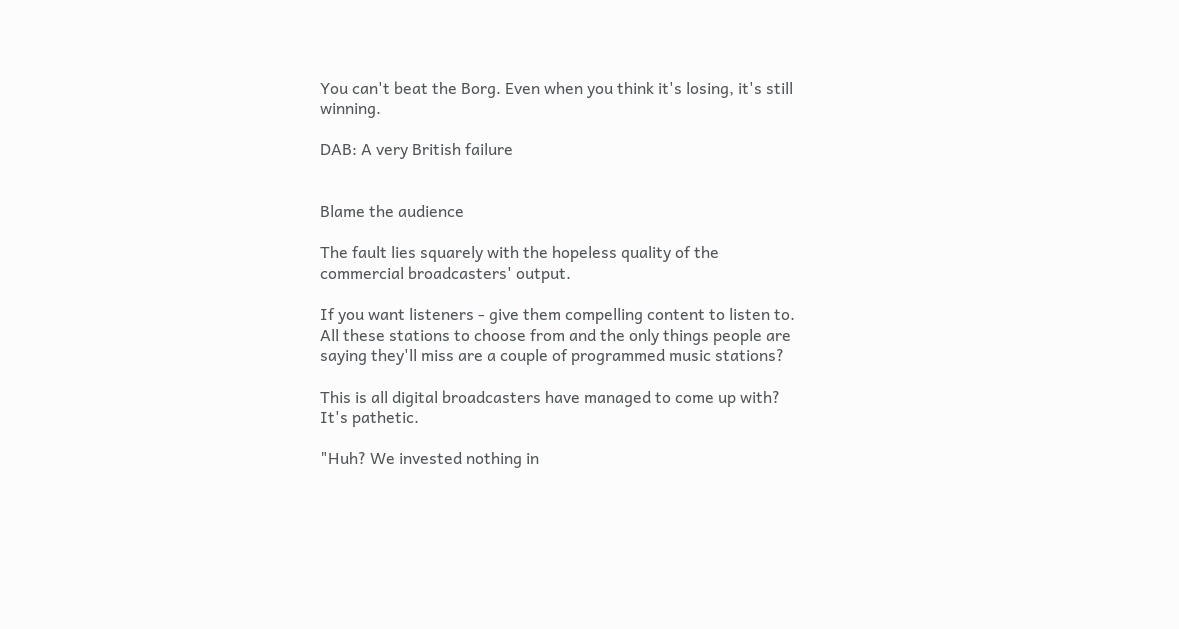You can't beat the Borg. Even when you think it's losing, it's still winning.

DAB: A very British failure


Blame the audience

The fault lies squarely with the hopeless quality of the commercial broadcasters' output.

If you want listeners - give them compelling content to listen to. All these stations to choose from and the only things people are saying they'll miss are a couple of programmed music stations?

This is all digital broadcasters have managed to come up with? It's pathetic.

"Huh? We invested nothing in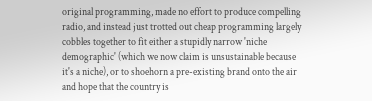original programming, made no effort to produce compelling radio, and instead just trotted out cheap programming largely cobbles together to fit either a stupidly narrow 'niche demographic' (which we now claim is unsustainable because it's a niche), or to shoehorn a pre-existing brand onto the air and hope that the country is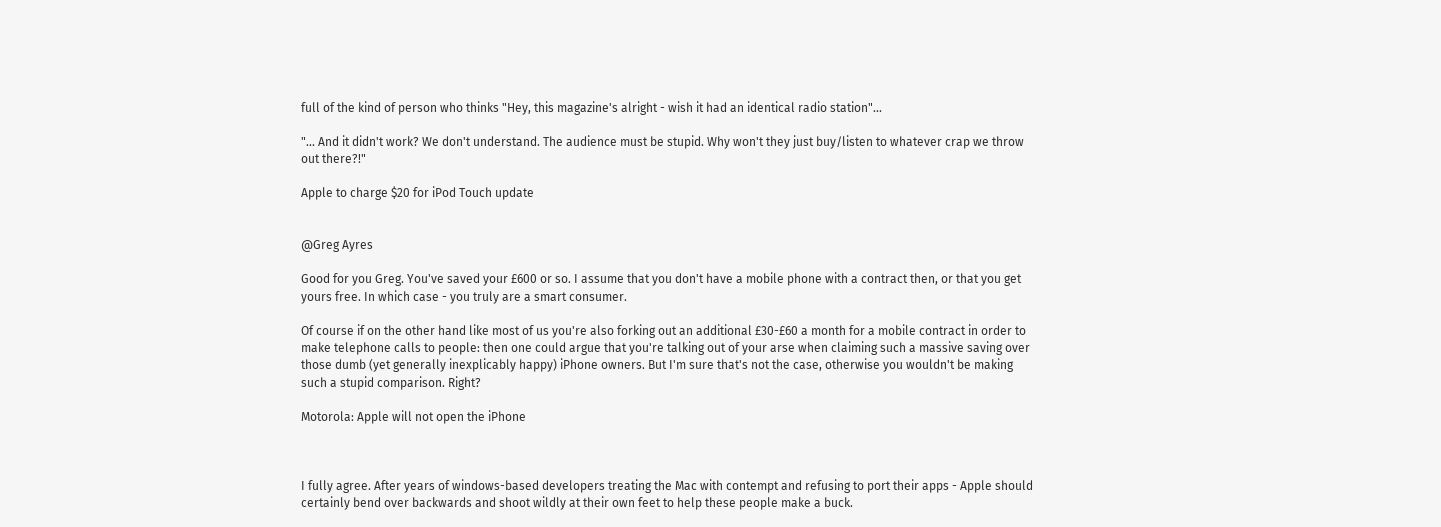full of the kind of person who thinks "Hey, this magazine's alright - wish it had an identical radio station"...

"... And it didn't work? We don't understand. The audience must be stupid. Why won't they just buy/listen to whatever crap we throw out there?!"

Apple to charge $20 for iPod Touch update


@Greg Ayres

Good for you Greg. You've saved your £600 or so. I assume that you don't have a mobile phone with a contract then, or that you get yours free. In which case - you truly are a smart consumer.

Of course if on the other hand like most of us you're also forking out an additional £30-£60 a month for a mobile contract in order to make telephone calls to people: then one could argue that you're talking out of your arse when claiming such a massive saving over those dumb (yet generally inexplicably happy) iPhone owners. But I'm sure that's not the case, otherwise you wouldn't be making such a stupid comparison. Right?

Motorola: Apple will not open the iPhone



I fully agree. After years of windows-based developers treating the Mac with contempt and refusing to port their apps - Apple should certainly bend over backwards and shoot wildly at their own feet to help these people make a buck.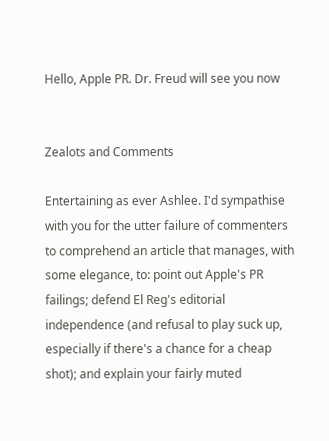Hello, Apple PR. Dr. Freud will see you now


Zealots and Comments

Entertaining as ever Ashlee. I'd sympathise with you for the utter failure of commenters to comprehend an article that manages, with some elegance, to: point out Apple's PR failings; defend El Reg's editorial independence (and refusal to play suck up, especially if there's a chance for a cheap shot); and explain your fairly muted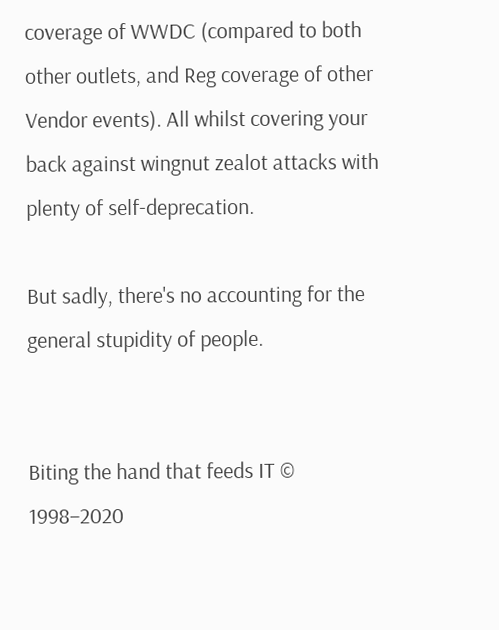coverage of WWDC (compared to both other outlets, and Reg coverage of other Vendor events). All whilst covering your back against wingnut zealot attacks with plenty of self-deprecation.

But sadly, there's no accounting for the general stupidity of people.


Biting the hand that feeds IT © 1998–2020